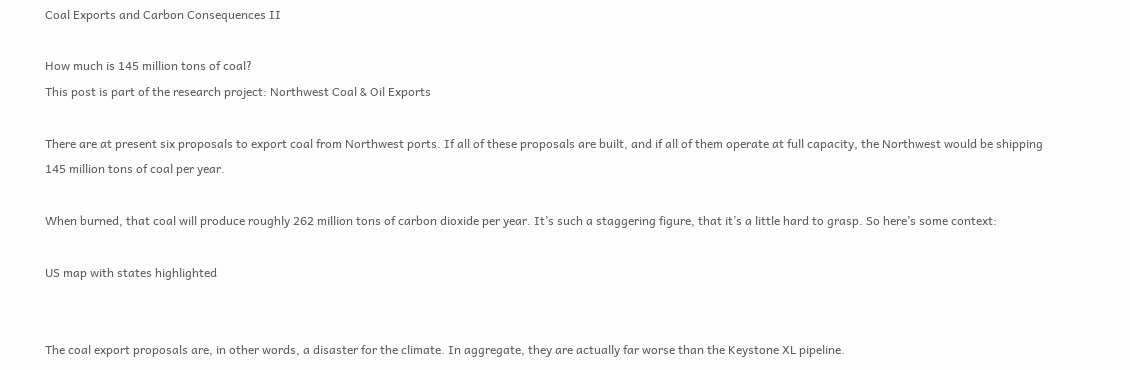Coal Exports and Carbon Consequences II

How much is 145 million tons of coal?
This post is part of the research project: Northwest Coal & Oil Exports

There are at present six proposals to export coal from Northwest ports. If all of these proposals are built, and if all of them operate at full capacity, the Northwest would be shipping 145 million tons of coal per year.

When burned, that coal will produce roughly 262 million tons of carbon dioxide per year. It’s such a staggering figure, that it’s a little hard to grasp. So here’s some context:

US map with states highlighted


The coal export proposals are, in other words, a disaster for the climate. In aggregate, they are actually far worse than the Keystone XL pipeline.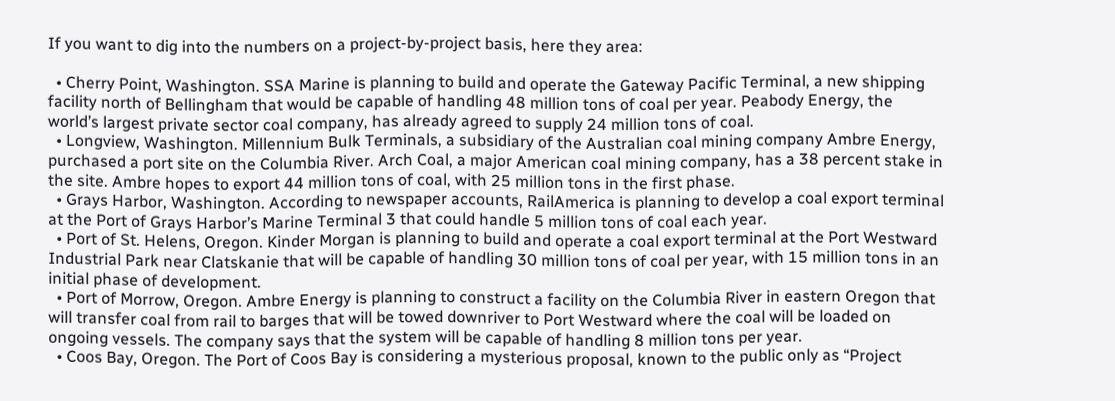If you want to dig into the numbers on a project-by-project basis, here they area:

  • Cherry Point, Washington. SSA Marine is planning to build and operate the Gateway Pacific Terminal, a new shipping facility north of Bellingham that would be capable of handling 48 million tons of coal per year. Peabody Energy, the world’s largest private sector coal company, has already agreed to supply 24 million tons of coal.
  • Longview, Washington. Millennium Bulk Terminals, a subsidiary of the Australian coal mining company Ambre Energy, purchased a port site on the Columbia River. Arch Coal, a major American coal mining company, has a 38 percent stake in the site. Ambre hopes to export 44 million tons of coal, with 25 million tons in the first phase.
  • Grays Harbor, Washington. According to newspaper accounts, RailAmerica is planning to develop a coal export terminal at the Port of Grays Harbor’s Marine Terminal 3 that could handle 5 million tons of coal each year.
  • Port of St. Helens, Oregon. Kinder Morgan is planning to build and operate a coal export terminal at the Port Westward Industrial Park near Clatskanie that will be capable of handling 30 million tons of coal per year, with 15 million tons in an initial phase of development.
  • Port of Morrow, Oregon. Ambre Energy is planning to construct a facility on the Columbia River in eastern Oregon that will transfer coal from rail to barges that will be towed downriver to Port Westward where the coal will be loaded on ongoing vessels. The company says that the system will be capable of handling 8 million tons per year.
  • Coos Bay, Oregon. The Port of Coos Bay is considering a mysterious proposal, known to the public only as “Project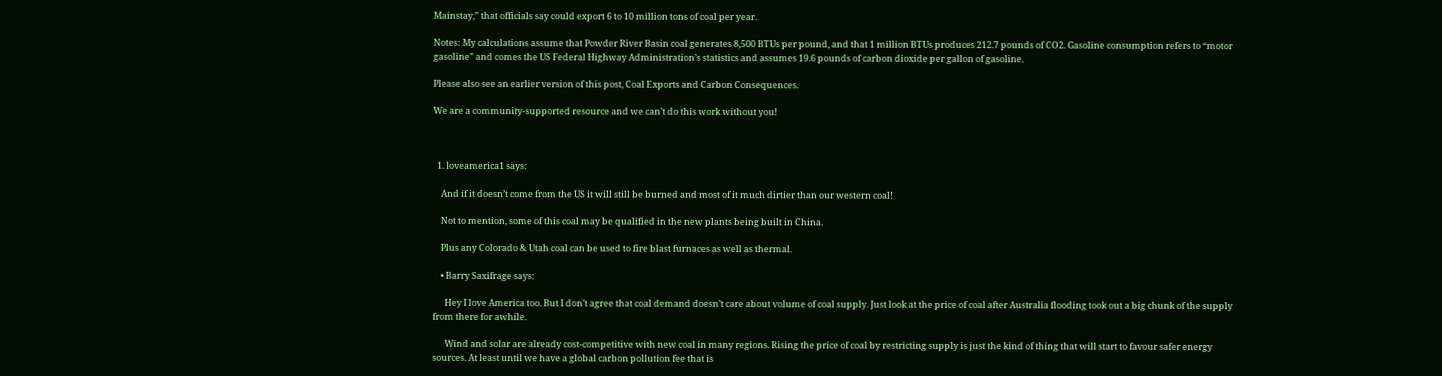Mainstay,” that officials say could export 6 to 10 million tons of coal per year.

Notes: My calculations assume that Powder River Basin coal generates 8,500 BTUs per pound, and that 1 million BTUs produces 212.7 pounds of CO2. Gasoline consumption refers to “motor gasoline” and comes the US Federal Highway Administration’s statistics and assumes 19.6 pounds of carbon dioxide per gallon of gasoline.

Please also see an earlier version of this post, Coal Exports and Carbon Consequences.

We are a community-supported resource and we can’t do this work without you!



  1. loveamerica1 says:

    And if it doesn’t come from the US it will still be burned and most of it much dirtier than our western coal!

    Not to mention, some of this coal may be qualified in the new plants being built in China.

    Plus any Colorado & Utah coal can be used to fire blast furnaces as well as thermal.

    • Barry Saxifrage says:

      Hey I love America too. But I don’t agree that coal demand doesn’t care about volume of coal supply. Just look at the price of coal after Australia flooding took out a big chunk of the supply from there for awhile.

      Wind and solar are already cost-competitive with new coal in many regions. Rising the price of coal by restricting supply is just the kind of thing that will start to favour safer energy sources. At least until we have a global carbon pollution fee that is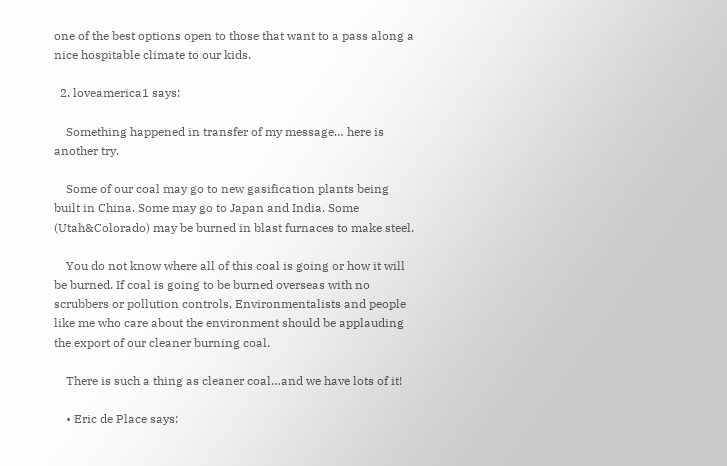one of the best options open to those that want to a pass along a nice hospitable climate to our kids.

  2. loveamerica1 says:

    Something happened in transfer of my message… here is another try.

    Some of our coal may go to new gasification plants being built in China. Some may go to Japan and India. Some (Utah&Colorado) may be burned in blast furnaces to make steel.

    You do not know where all of this coal is going or how it will be burned. If coal is going to be burned overseas with no scrubbers or pollution controls, Environmentalists and people like me who care about the environment should be applauding the export of our cleaner burning coal.

    There is such a thing as cleaner coal…and we have lots of it!

    • Eric de Place says: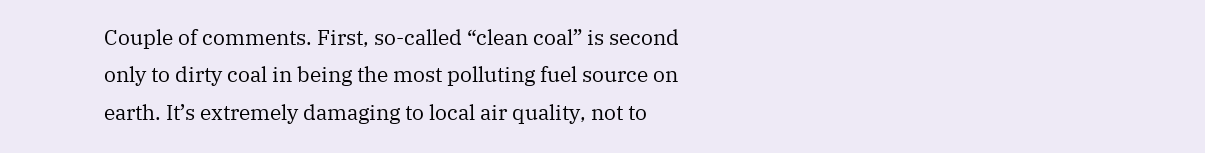Couple of comments. First, so-called “clean coal” is second only to dirty coal in being the most polluting fuel source on earth. It’s extremely damaging to local air quality, not to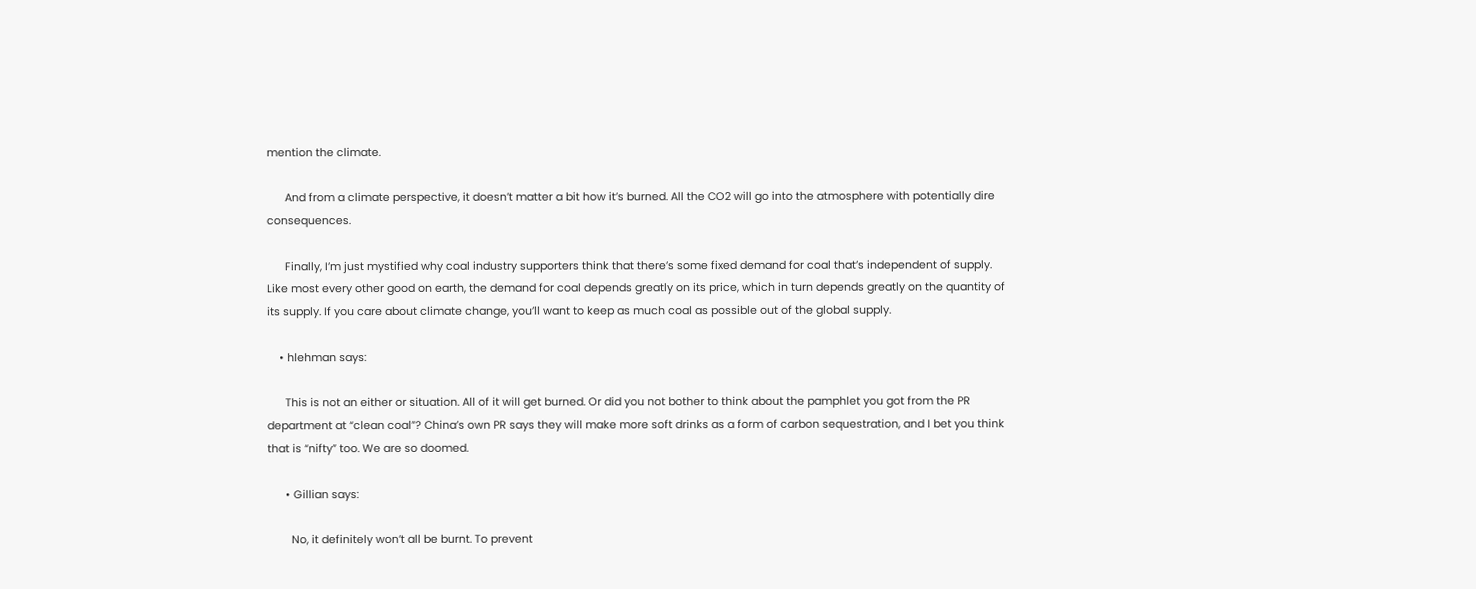mention the climate.

      And from a climate perspective, it doesn’t matter a bit how it’s burned. All the CO2 will go into the atmosphere with potentially dire consequences.

      Finally, I’m just mystified why coal industry supporters think that there’s some fixed demand for coal that’s independent of supply. Like most every other good on earth, the demand for coal depends greatly on its price, which in turn depends greatly on the quantity of its supply. If you care about climate change, you’ll want to keep as much coal as possible out of the global supply.

    • hlehman says:

      This is not an either or situation. All of it will get burned. Or did you not bother to think about the pamphlet you got from the PR department at “clean coal”? China’s own PR says they will make more soft drinks as a form of carbon sequestration, and I bet you think that is “nifty” too. We are so doomed.

      • Gillian says:

        No, it definitely won’t all be burnt. To prevent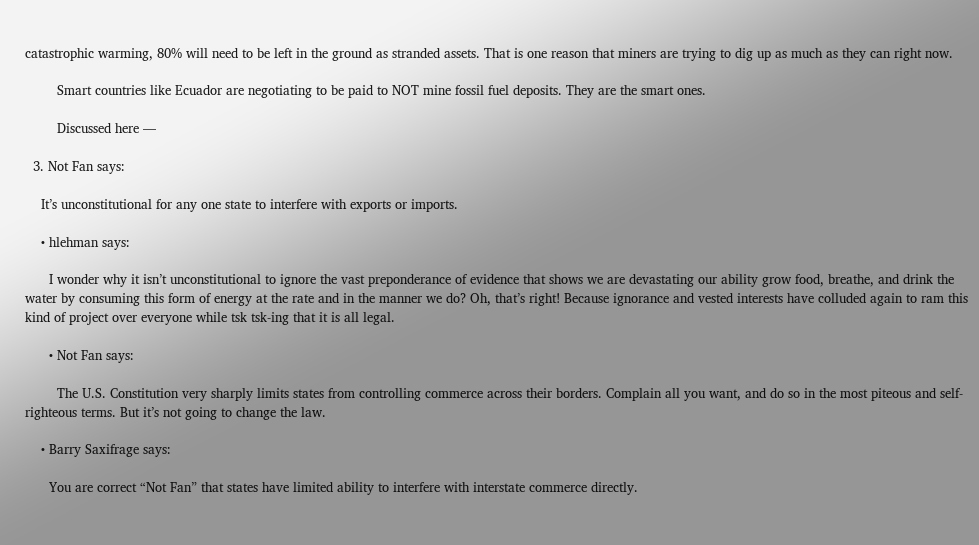catastrophic warming, 80% will need to be left in the ground as stranded assets. That is one reason that miners are trying to dig up as much as they can right now.

        Smart countries like Ecuador are negotiating to be paid to NOT mine fossil fuel deposits. They are the smart ones.

        Discussed here —

  3. Not Fan says:

    It’s unconstitutional for any one state to interfere with exports or imports.

    • hlehman says:

      I wonder why it isn’t unconstitutional to ignore the vast preponderance of evidence that shows we are devastating our ability grow food, breathe, and drink the water by consuming this form of energy at the rate and in the manner we do? Oh, that’s right! Because ignorance and vested interests have colluded again to ram this kind of project over everyone while tsk tsk-ing that it is all legal.

      • Not Fan says:

        The U.S. Constitution very sharply limits states from controlling commerce across their borders. Complain all you want, and do so in the most piteous and self-righteous terms. But it’s not going to change the law.

    • Barry Saxifrage says:

      You are correct “Not Fan” that states have limited ability to interfere with interstate commerce directly.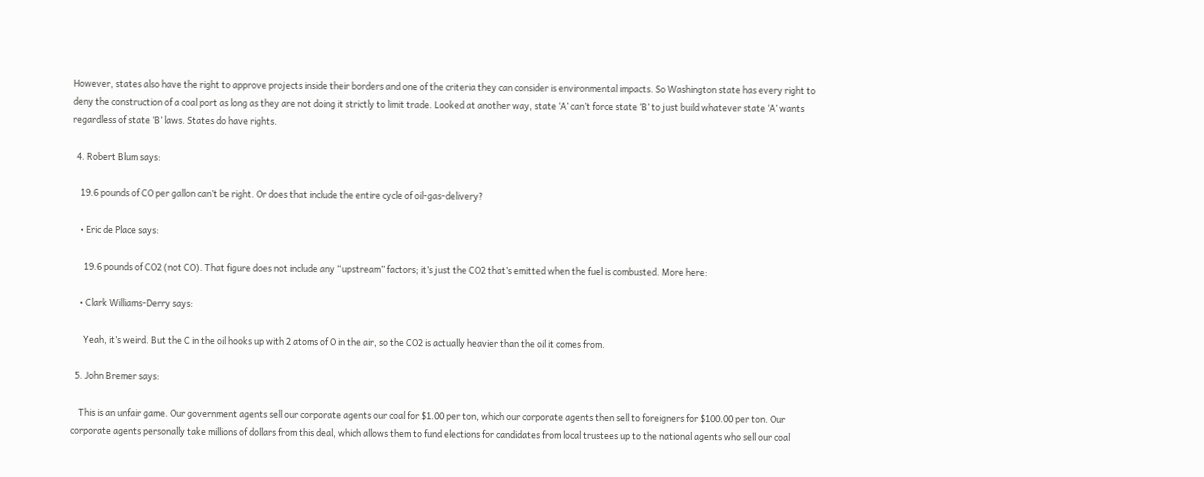However, states also have the right to approve projects inside their borders and one of the criteria they can consider is environmental impacts. So Washington state has every right to deny the construction of a coal port as long as they are not doing it strictly to limit trade. Looked at another way, state ‘A’ can’t force state ‘B’ to just build whatever state ‘A’ wants regardless of state ‘B’ laws. States do have rights.

  4. Robert Blum says:

    19.6 pounds of CO per gallon can’t be right. Or does that include the entire cycle of oil-gas-delivery?

    • Eric de Place says:

      19.6 pounds of CO2 (not CO). That figure does not include any “upstream” factors; it’s just the CO2 that’s emitted when the fuel is combusted. More here:

    • Clark Williams-Derry says:

      Yeah, it’s weird. But the C in the oil hooks up with 2 atoms of O in the air, so the CO2 is actually heavier than the oil it comes from.

  5. John Bremer says:

    This is an unfair game. Our government agents sell our corporate agents our coal for $1.00 per ton, which our corporate agents then sell to foreigners for $100.00 per ton. Our corporate agents personally take millions of dollars from this deal, which allows them to fund elections for candidates from local trustees up to the national agents who sell our coal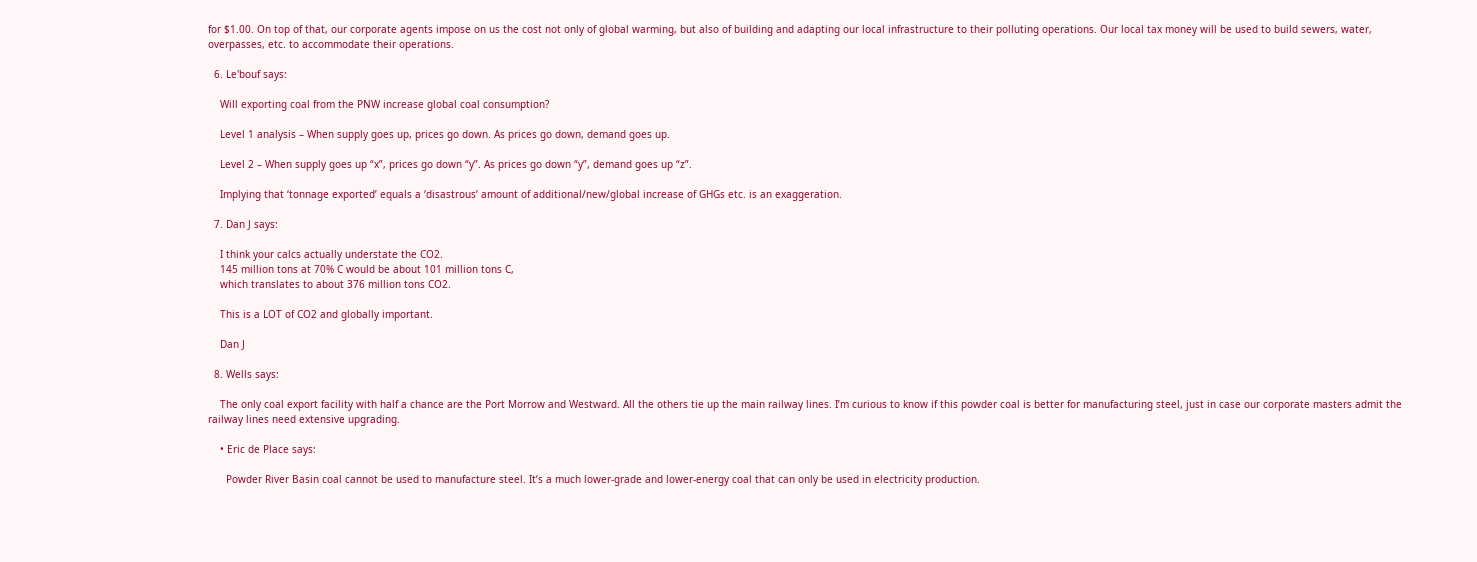for $1.00. On top of that, our corporate agents impose on us the cost not only of global warming, but also of building and adapting our local infrastructure to their polluting operations. Our local tax money will be used to build sewers, water, overpasses, etc. to accommodate their operations.

  6. Le'bouf says:

    Will exporting coal from the PNW increase global coal consumption?

    Level 1 analysis – When supply goes up, prices go down. As prices go down, demand goes up.

    Level 2 – When supply goes up “x”, prices go down “y”. As prices go down “y”, demand goes up “z”.

    Implying that ‘tonnage exported’ equals a ‘disastrous’ amount of additional/new/global increase of GHGs etc. is an exaggeration.

  7. Dan J says:

    I think your calcs actually understate the CO2.
    145 million tons at 70% C would be about 101 million tons C,
    which translates to about 376 million tons CO2.

    This is a LOT of CO2 and globally important.

    Dan J

  8. Wells says:

    The only coal export facility with half a chance are the Port Morrow and Westward. All the others tie up the main railway lines. I’m curious to know if this powder coal is better for manufacturing steel, just in case our corporate masters admit the railway lines need extensive upgrading.

    • Eric de Place says:

      Powder River Basin coal cannot be used to manufacture steel. It’s a much lower-grade and lower-energy coal that can only be used in electricity production.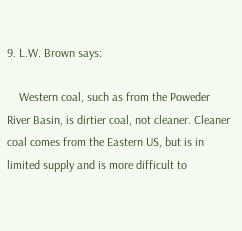9. L.W. Brown says:

    Western coal, such as from the Poweder River Basin, is dirtier coal, not cleaner. Cleaner coal comes from the Eastern US, but is in limited supply and is more difficult to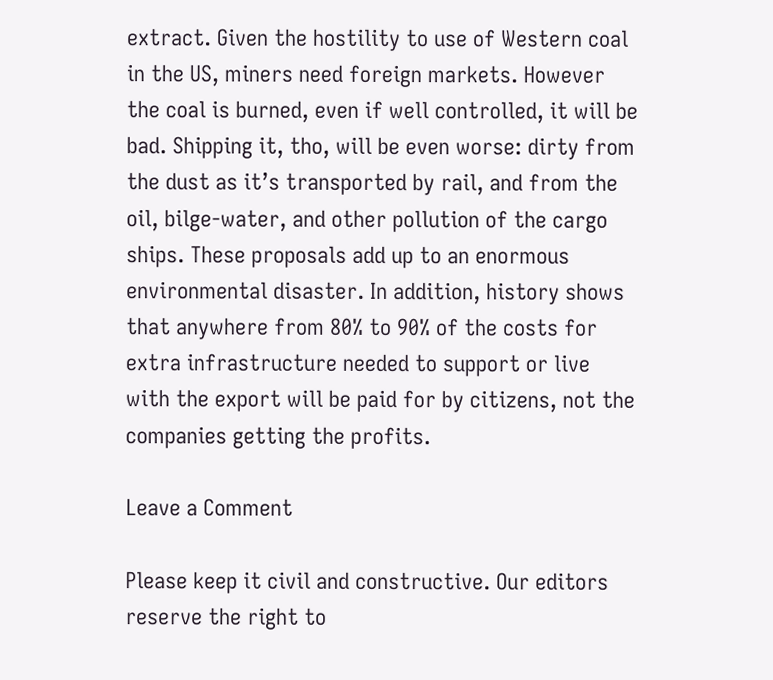extract. Given the hostility to use of Western coal in the US, miners need foreign markets. However the coal is burned, even if well controlled, it will be bad. Shipping it, tho, will be even worse: dirty from the dust as it’s transported by rail, and from the oil, bilge-water, and other pollution of the cargo ships. These proposals add up to an enormous environmental disaster. In addition, history shows that anywhere from 80% to 90% of the costs for extra infrastructure needed to support or live with the export will be paid for by citizens, not the companies getting the profits.

Leave a Comment

Please keep it civil and constructive. Our editors reserve the right to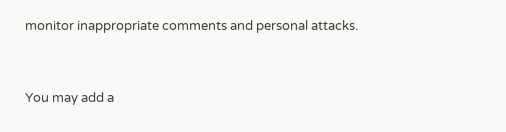monitor inappropriate comments and personal attacks.


You may add a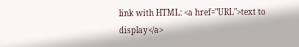link with HTML: <a href="URL">text to display</a>